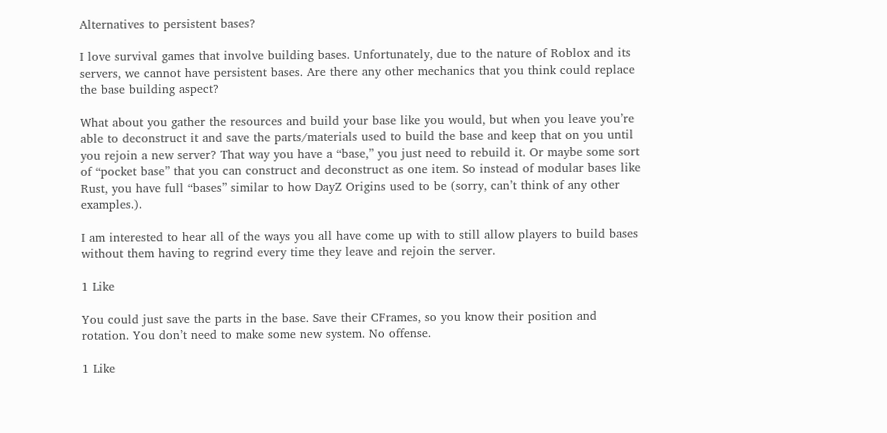Alternatives to persistent bases?

I love survival games that involve building bases. Unfortunately, due to the nature of Roblox and its servers, we cannot have persistent bases. Are there any other mechanics that you think could replace the base building aspect?

What about you gather the resources and build your base like you would, but when you leave you’re able to deconstruct it and save the parts/materials used to build the base and keep that on you until you rejoin a new server? That way you have a “base,” you just need to rebuild it. Or maybe some sort of “pocket base” that you can construct and deconstruct as one item. So instead of modular bases like Rust, you have full “bases” similar to how DayZ Origins used to be (sorry, can’t think of any other examples.).

I am interested to hear all of the ways you all have come up with to still allow players to build bases without them having to regrind every time they leave and rejoin the server.

1 Like

You could just save the parts in the base. Save their CFrames, so you know their position and rotation. You don’t need to make some new system. No offense.

1 Like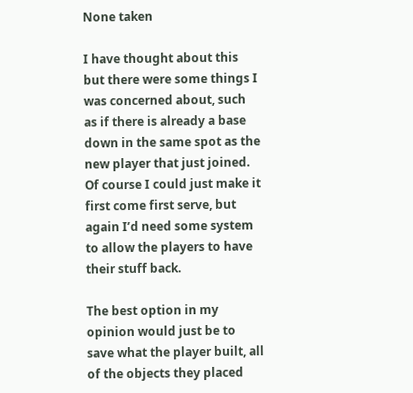None taken

I have thought about this but there were some things I was concerned about, such as if there is already a base down in the same spot as the new player that just joined. Of course I could just make it first come first serve, but again I’d need some system to allow the players to have their stuff back.

The best option in my opinion would just be to save what the player built, all of the objects they placed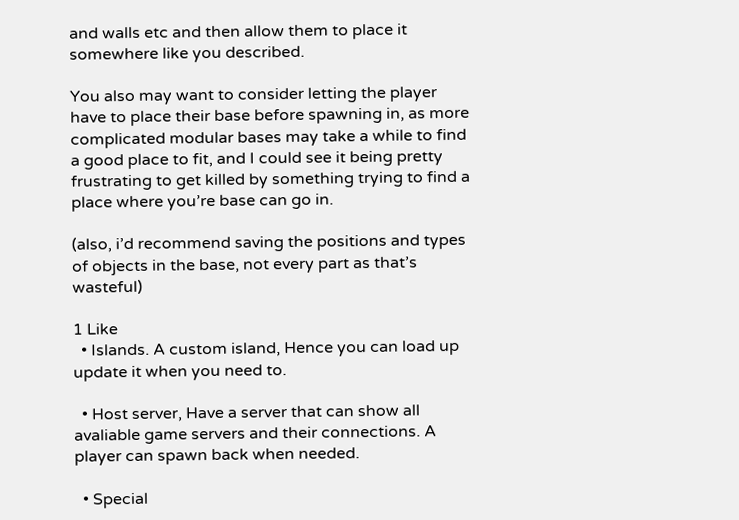and walls etc and then allow them to place it somewhere like you described.

You also may want to consider letting the player have to place their base before spawning in, as more complicated modular bases may take a while to find a good place to fit, and I could see it being pretty frustrating to get killed by something trying to find a place where you’re base can go in.

(also, i’d recommend saving the positions and types of objects in the base, not every part as that’s wasteful)

1 Like
  • Islands. A custom island, Hence you can load up update it when you need to.

  • Host server, Have a server that can show all avaliable game servers and their connections. A player can spawn back when needed.

  • Special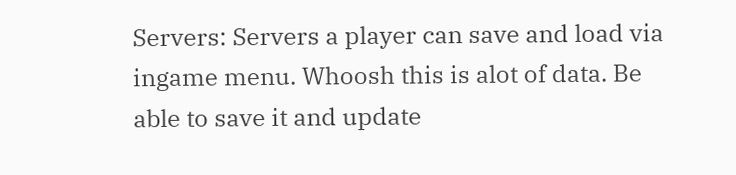Servers: Servers a player can save and load via ingame menu. Whoosh this is alot of data. Be able to save it and update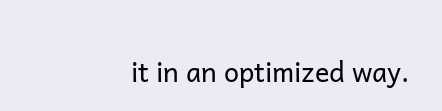it in an optimized way.